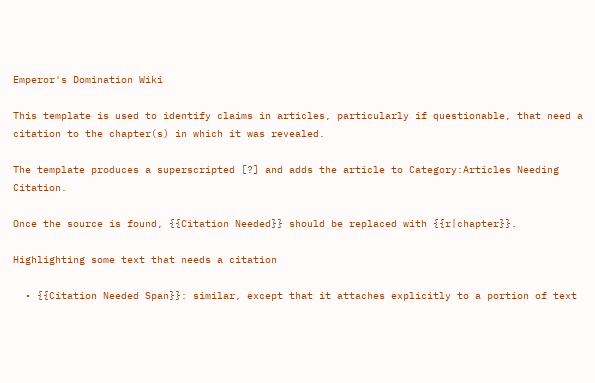Emperor's Domination Wiki

This template is used to identify claims in articles, particularly if questionable, that need a citation to the chapter(s) in which it was revealed.

The template produces a superscripted [?] and adds the article to Category:Articles Needing Citation.

Once the source is found, {{Citation Needed}} should be replaced with {{r|chapter}}.

Highlighting some text that needs a citation

  • {{Citation Needed Span}}: similar, except that it attaches explicitly to a portion of text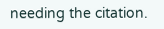needing the citation.